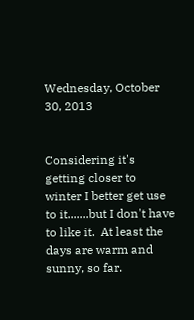Wednesday, October 30, 2013


Considering it's getting closer to winter I better get use to it.......but I don't have to like it.  At least the days are warm and sunny, so far.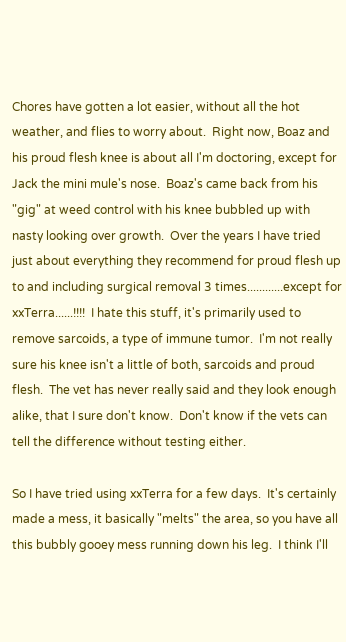Chores have gotten a lot easier, without all the hot weather, and flies to worry about.  Right now, Boaz and his proud flesh knee is about all I'm doctoring, except for Jack the mini mule's nose.  Boaz's came back from his "gig" at weed control with his knee bubbled up with nasty looking over growth.  Over the years I have tried just about everything they recommend for proud flesh up to and including surgical removal 3 times............except for xxTerra......!!!!  I hate this stuff, it's primarily used to remove sarcoids, a type of immune tumor.  I'm not really sure his knee isn't a little of both, sarcoids and proud flesh.  The vet has never really said and they look enough alike, that I sure don't know.  Don't know if the vets can tell the difference without testing either.

So I have tried using xxTerra for a few days.  It's certainly made a mess, it basically "melts" the area, so you have all this bubbly gooey mess running down his leg.  I think I'll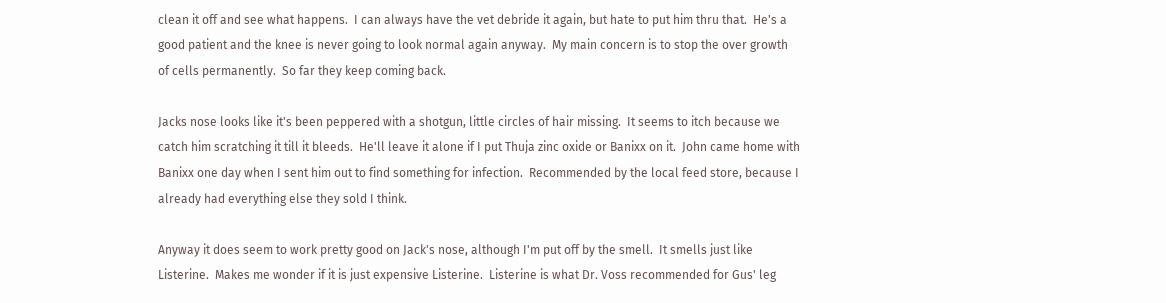clean it off and see what happens.  I can always have the vet debride it again, but hate to put him thru that.  He's a good patient and the knee is never going to look normal again anyway.  My main concern is to stop the over growth of cells permanently.  So far they keep coming back.

Jacks nose looks like it's been peppered with a shotgun, little circles of hair missing.  It seems to itch because we catch him scratching it till it bleeds.  He'll leave it alone if I put Thuja zinc oxide or Banixx on it.  John came home with Banixx one day when I sent him out to find something for infection.  Recommended by the local feed store, because I already had everything else they sold I think.

Anyway it does seem to work pretty good on Jack's nose, although I'm put off by the smell.  It smells just like Listerine.  Makes me wonder if it is just expensive Listerine.  Listerine is what Dr. Voss recommended for Gus' leg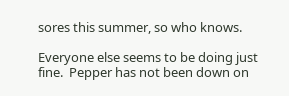sores this summer, so who knows.

Everyone else seems to be doing just fine.  Pepper has not been down on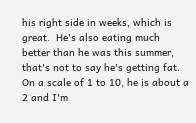his right side in weeks, which is great.  He's also eating much better than he was this summer, that's not to say he's getting fat.  On a scale of 1 to 10, he is about a 2 and I'm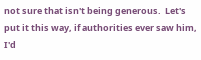not sure that isn't being generous.  Let's put it this way, if authorities ever saw him, I'd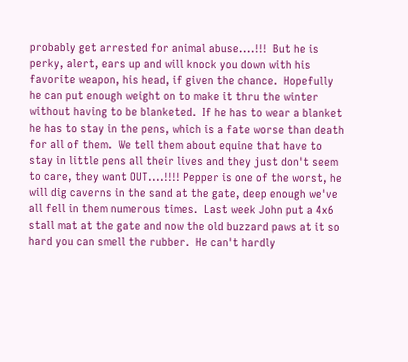probably get arrested for animal abuse....!!!  But he is perky, alert, ears up and will knock you down with his favorite weapon, his head, if given the chance.  Hopefully he can put enough weight on to make it thru the winter without having to be blanketed.  If he has to wear a blanket he has to stay in the pens, which is a fate worse than death for all of them.  We tell them about equine that have to stay in little pens all their lives and they just don't seem to care, they want OUT....!!!! Pepper is one of the worst, he will dig caverns in the sand at the gate, deep enough we've all fell in them numerous times.  Last week John put a 4x6 stall mat at the gate and now the old buzzard paws at it so hard you can smell the rubber.  He can't hardly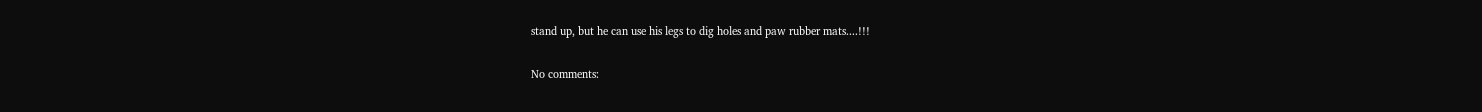stand up, but he can use his legs to dig holes and paw rubber mats....!!!

No comments: